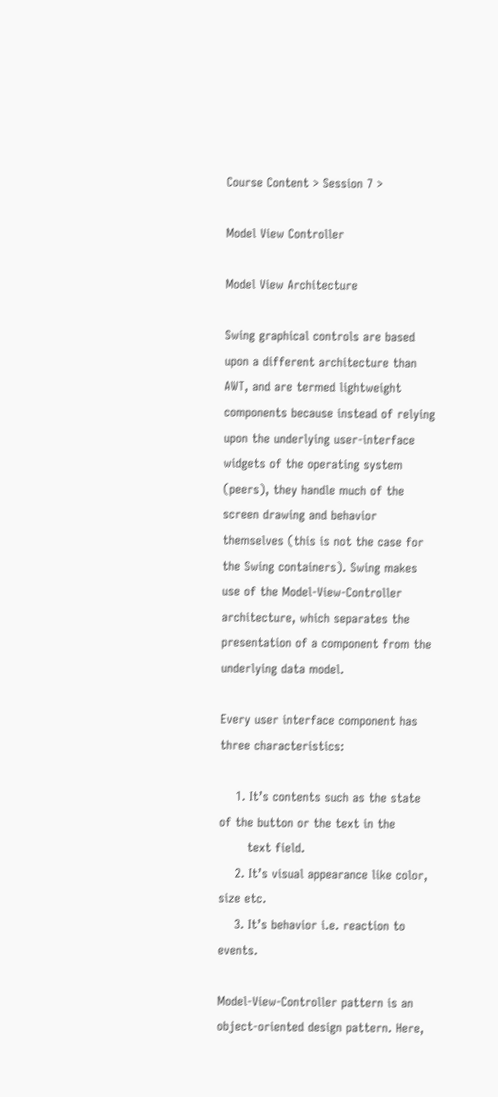Course Content > Session 7 >

Model View Controller

Model View Architecture

Swing graphical controls are based upon a different architecture than AWT, and are termed lightweight components because instead of relying upon the underlying user-interface widgets of the operating system (peers), they handle much of the screen drawing and behavior themselves (this is not the case for the Swing containers). Swing makes use of the Model-View-Controller architecture, which separates the presentation of a component from the underlying data model.

Every user interface component has three characteristics:

    1. It’s contents such as the state of the button or the text in the
       text field.
    2. It’s visual appearance like color, size etc.
    3. It’s behavior i.e. reaction to events.

Model-View-Controller pattern is an object-oriented design pattern. Here,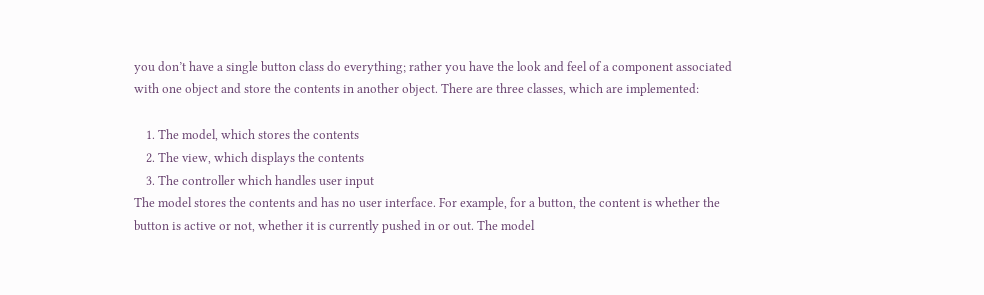you don’t have a single button class do everything; rather you have the look and feel of a component associated with one object and store the contents in another object. There are three classes, which are implemented:

    1. The model, which stores the contents
    2. The view, which displays the contents
    3. The controller which handles user input
The model stores the contents and has no user interface. For example, for a button, the content is whether the button is active or not, whether it is currently pushed in or out. The model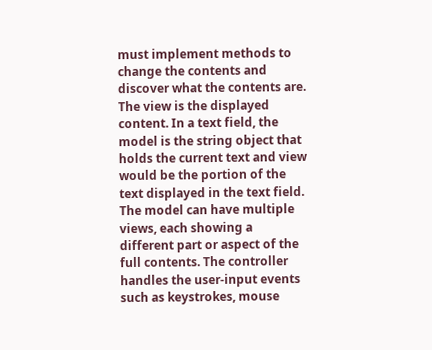must implement methods to change the contents and discover what the contents are. The view is the displayed content. In a text field, the model is the string object that holds the current text and view would be the portion of the text displayed in the text field. The model can have multiple views, each showing a different part or aspect of the full contents. The controller handles the user-input events such as keystrokes, mouse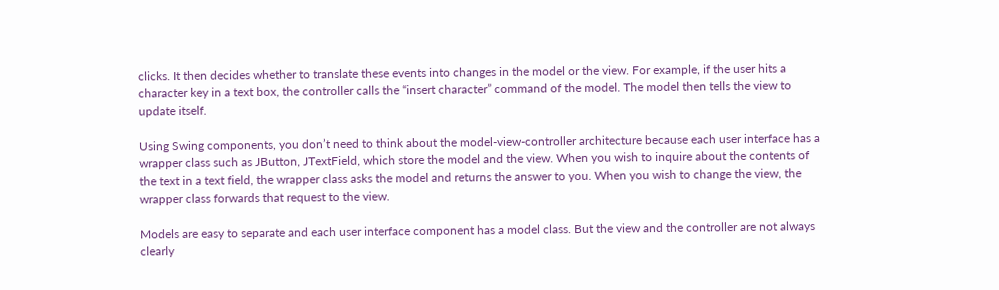clicks. It then decides whether to translate these events into changes in the model or the view. For example, if the user hits a character key in a text box, the controller calls the “insert character” command of the model. The model then tells the view to update itself.

Using Swing components, you don’t need to think about the model-view-controller architecture because each user interface has a wrapper class such as JButton, JTextField, which store the model and the view. When you wish to inquire about the contents of the text in a text field, the wrapper class asks the model and returns the answer to you. When you wish to change the view, the wrapper class forwards that request to the view.

Models are easy to separate and each user interface component has a model class. But the view and the controller are not always clearly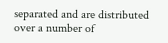separated and are distributed over a number of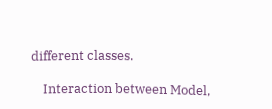different classes.

    Interaction between Model,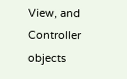View, and Controller objects